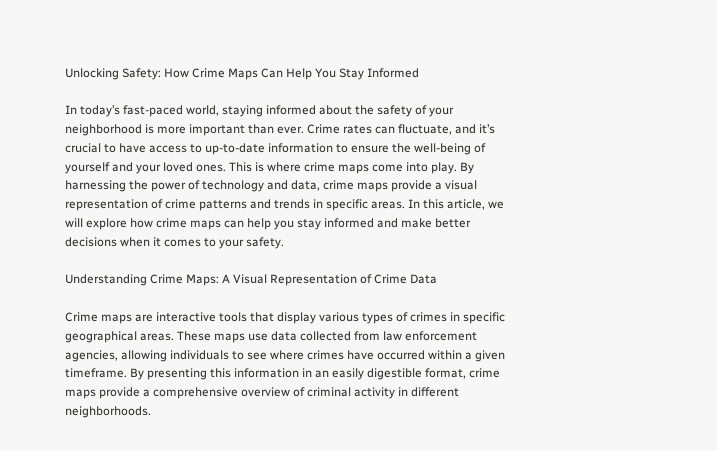Unlocking Safety: How Crime Maps Can Help You Stay Informed

In today’s fast-paced world, staying informed about the safety of your neighborhood is more important than ever. Crime rates can fluctuate, and it’s crucial to have access to up-to-date information to ensure the well-being of yourself and your loved ones. This is where crime maps come into play. By harnessing the power of technology and data, crime maps provide a visual representation of crime patterns and trends in specific areas. In this article, we will explore how crime maps can help you stay informed and make better decisions when it comes to your safety.

Understanding Crime Maps: A Visual Representation of Crime Data

Crime maps are interactive tools that display various types of crimes in specific geographical areas. These maps use data collected from law enforcement agencies, allowing individuals to see where crimes have occurred within a given timeframe. By presenting this information in an easily digestible format, crime maps provide a comprehensive overview of criminal activity in different neighborhoods.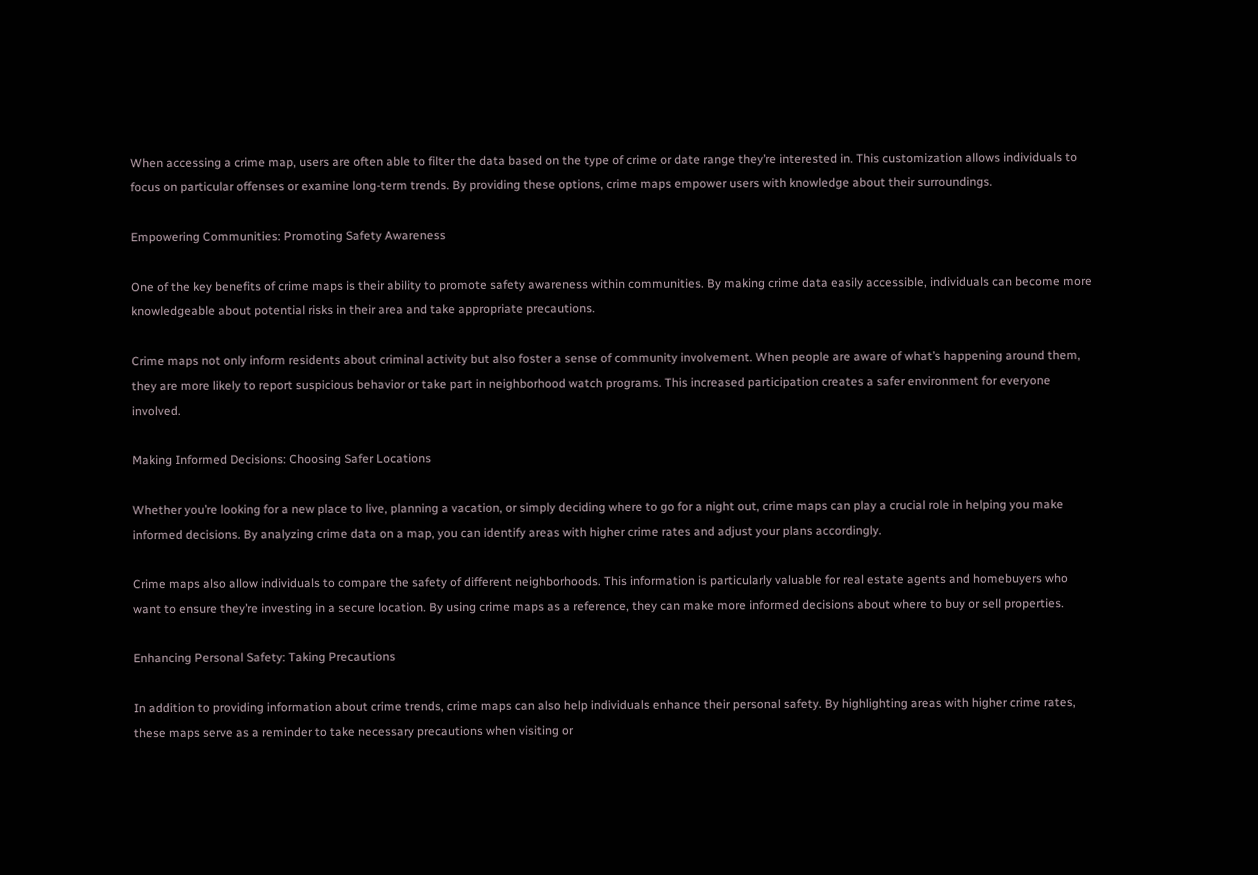When accessing a crime map, users are often able to filter the data based on the type of crime or date range they’re interested in. This customization allows individuals to focus on particular offenses or examine long-term trends. By providing these options, crime maps empower users with knowledge about their surroundings.

Empowering Communities: Promoting Safety Awareness

One of the key benefits of crime maps is their ability to promote safety awareness within communities. By making crime data easily accessible, individuals can become more knowledgeable about potential risks in their area and take appropriate precautions.

Crime maps not only inform residents about criminal activity but also foster a sense of community involvement. When people are aware of what’s happening around them, they are more likely to report suspicious behavior or take part in neighborhood watch programs. This increased participation creates a safer environment for everyone involved.

Making Informed Decisions: Choosing Safer Locations

Whether you’re looking for a new place to live, planning a vacation, or simply deciding where to go for a night out, crime maps can play a crucial role in helping you make informed decisions. By analyzing crime data on a map, you can identify areas with higher crime rates and adjust your plans accordingly.

Crime maps also allow individuals to compare the safety of different neighborhoods. This information is particularly valuable for real estate agents and homebuyers who want to ensure they’re investing in a secure location. By using crime maps as a reference, they can make more informed decisions about where to buy or sell properties.

Enhancing Personal Safety: Taking Precautions

In addition to providing information about crime trends, crime maps can also help individuals enhance their personal safety. By highlighting areas with higher crime rates, these maps serve as a reminder to take necessary precautions when visiting or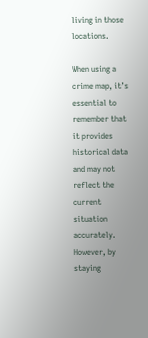living in those locations.

When using a crime map, it’s essential to remember that it provides historical data and may not reflect the current situation accurately. However, by staying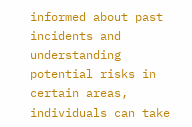informed about past incidents and understanding potential risks in certain areas, individuals can take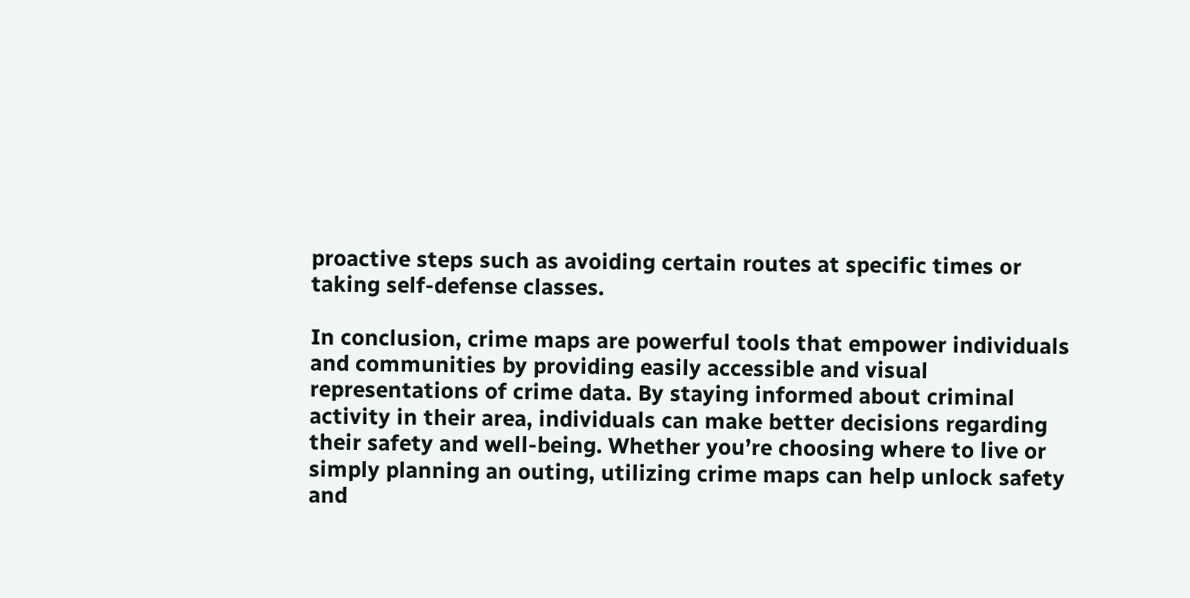proactive steps such as avoiding certain routes at specific times or taking self-defense classes.

In conclusion, crime maps are powerful tools that empower individuals and communities by providing easily accessible and visual representations of crime data. By staying informed about criminal activity in their area, individuals can make better decisions regarding their safety and well-being. Whether you’re choosing where to live or simply planning an outing, utilizing crime maps can help unlock safety and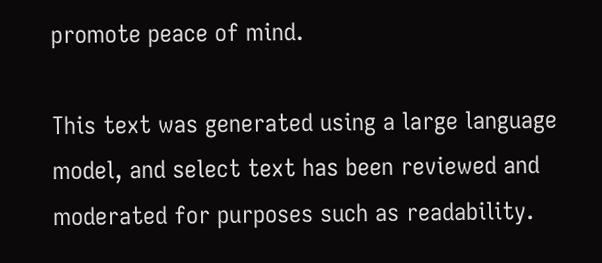promote peace of mind.

This text was generated using a large language model, and select text has been reviewed and moderated for purposes such as readability.